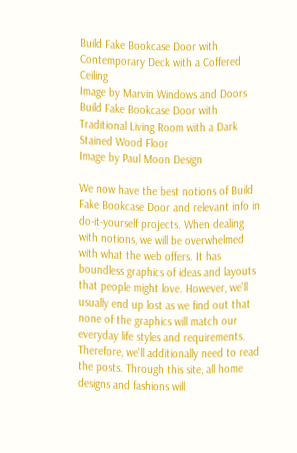Build Fake Bookcase Door with Contemporary Deck with a Coffered Ceiling
Image by Marvin Windows and Doors
Build Fake Bookcase Door with Traditional Living Room with a Dark Stained Wood Floor
Image by Paul Moon Design

We now have the best notions of Build Fake Bookcase Door and relevant info in do-it-yourself projects. When dealing with notions, we will be overwhelmed with what the web offers. It has boundless graphics of ideas and layouts that people might love. However, we'll usually end up lost as we find out that none of the graphics will match our everyday life styles and requirements. Therefore, we'll additionally need to read the posts. Through this site, all home designs and fashions will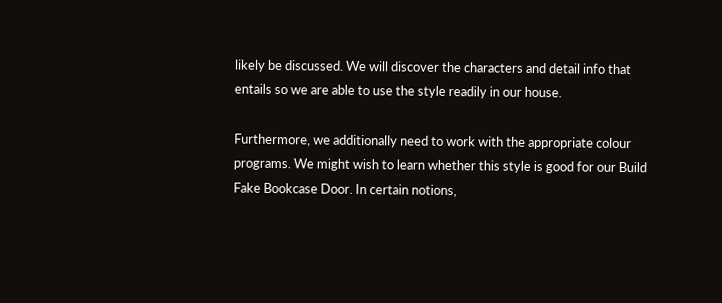likely be discussed. We will discover the characters and detail info that entails so we are able to use the style readily in our house.

Furthermore, we additionally need to work with the appropriate colour programs. We might wish to learn whether this style is good for our Build Fake Bookcase Door. In certain notions,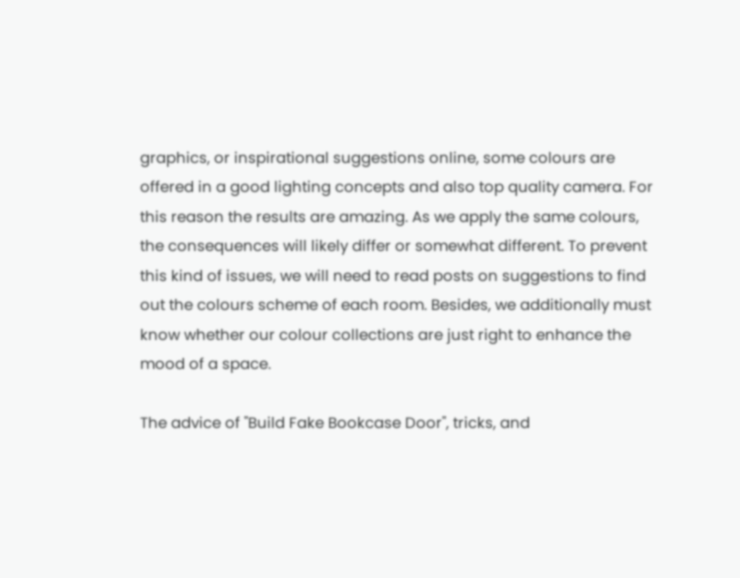graphics, or inspirational suggestions online, some colours are offered in a good lighting concepts and also top quality camera. For this reason the results are amazing. As we apply the same colours, the consequences will likely differ or somewhat different. To prevent this kind of issues, we will need to read posts on suggestions to find out the colours scheme of each room. Besides, we additionally must know whether our colour collections are just right to enhance the mood of a space.

The advice of "Build Fake Bookcase Door", tricks, and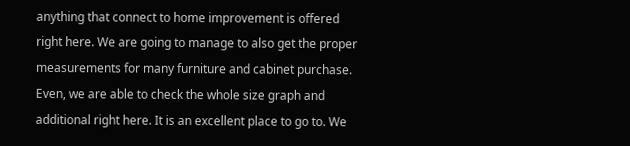anything that connect to home improvement is offered right here. We are going to manage to also get the proper measurements for many furniture and cabinet purchase. Even, we are able to check the whole size graph and additional right here. It is an excellent place to go to. We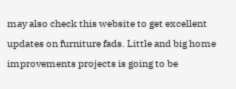may also check this website to get excellent updates on furniture fads. Little and big home improvements projects is going to be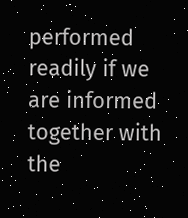performed readily if we are informed together with the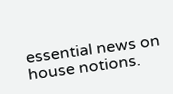essential news on house notions.